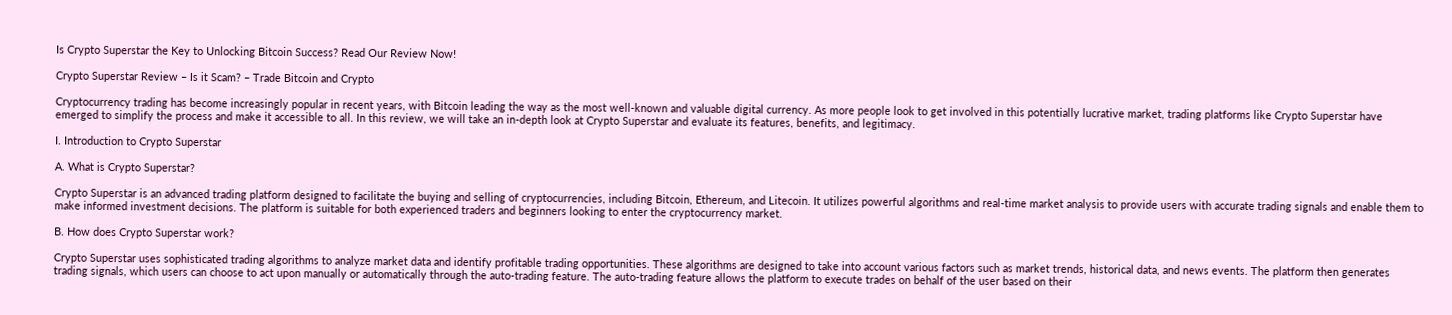Is Crypto Superstar the Key to Unlocking Bitcoin Success? Read Our Review Now!

Crypto Superstar Review – Is it Scam? – Trade Bitcoin and Crypto

Cryptocurrency trading has become increasingly popular in recent years, with Bitcoin leading the way as the most well-known and valuable digital currency. As more people look to get involved in this potentially lucrative market, trading platforms like Crypto Superstar have emerged to simplify the process and make it accessible to all. In this review, we will take an in-depth look at Crypto Superstar and evaluate its features, benefits, and legitimacy.

I. Introduction to Crypto Superstar

A. What is Crypto Superstar?

Crypto Superstar is an advanced trading platform designed to facilitate the buying and selling of cryptocurrencies, including Bitcoin, Ethereum, and Litecoin. It utilizes powerful algorithms and real-time market analysis to provide users with accurate trading signals and enable them to make informed investment decisions. The platform is suitable for both experienced traders and beginners looking to enter the cryptocurrency market.

B. How does Crypto Superstar work?

Crypto Superstar uses sophisticated trading algorithms to analyze market data and identify profitable trading opportunities. These algorithms are designed to take into account various factors such as market trends, historical data, and news events. The platform then generates trading signals, which users can choose to act upon manually or automatically through the auto-trading feature. The auto-trading feature allows the platform to execute trades on behalf of the user based on their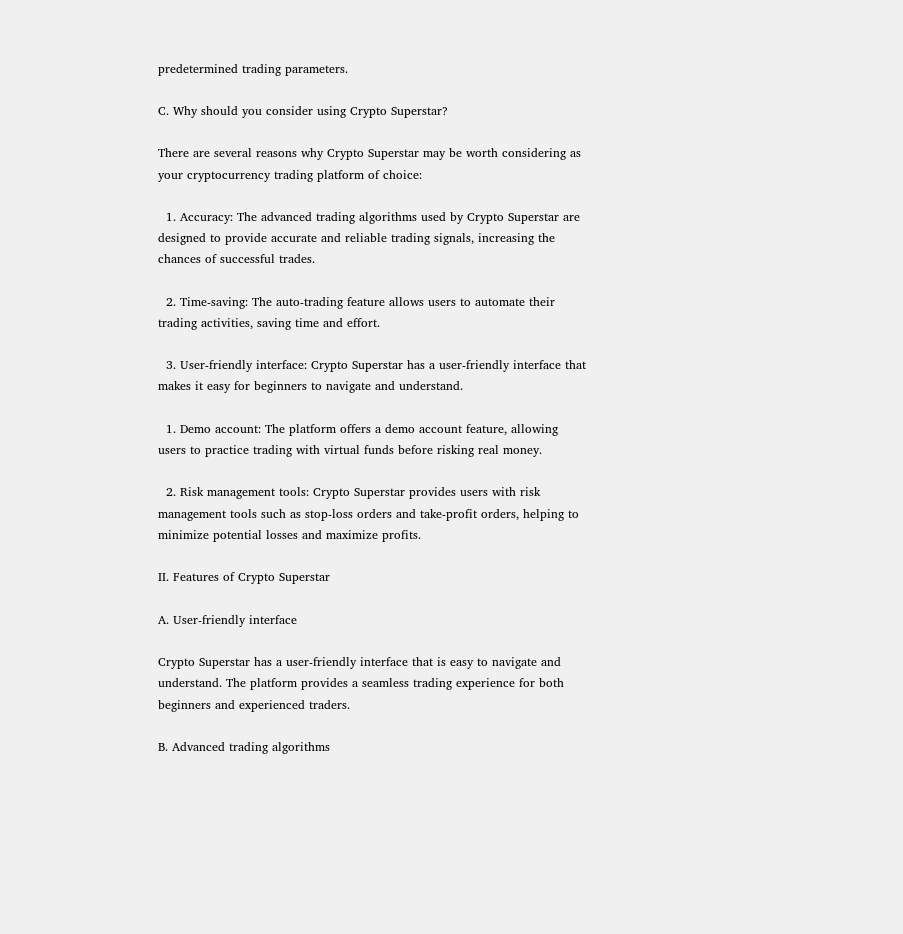predetermined trading parameters.

C. Why should you consider using Crypto Superstar?

There are several reasons why Crypto Superstar may be worth considering as your cryptocurrency trading platform of choice:

  1. Accuracy: The advanced trading algorithms used by Crypto Superstar are designed to provide accurate and reliable trading signals, increasing the chances of successful trades.

  2. Time-saving: The auto-trading feature allows users to automate their trading activities, saving time and effort.

  3. User-friendly interface: Crypto Superstar has a user-friendly interface that makes it easy for beginners to navigate and understand.

  1. Demo account: The platform offers a demo account feature, allowing users to practice trading with virtual funds before risking real money.

  2. Risk management tools: Crypto Superstar provides users with risk management tools such as stop-loss orders and take-profit orders, helping to minimize potential losses and maximize profits.

II. Features of Crypto Superstar

A. User-friendly interface

Crypto Superstar has a user-friendly interface that is easy to navigate and understand. The platform provides a seamless trading experience for both beginners and experienced traders.

B. Advanced trading algorithms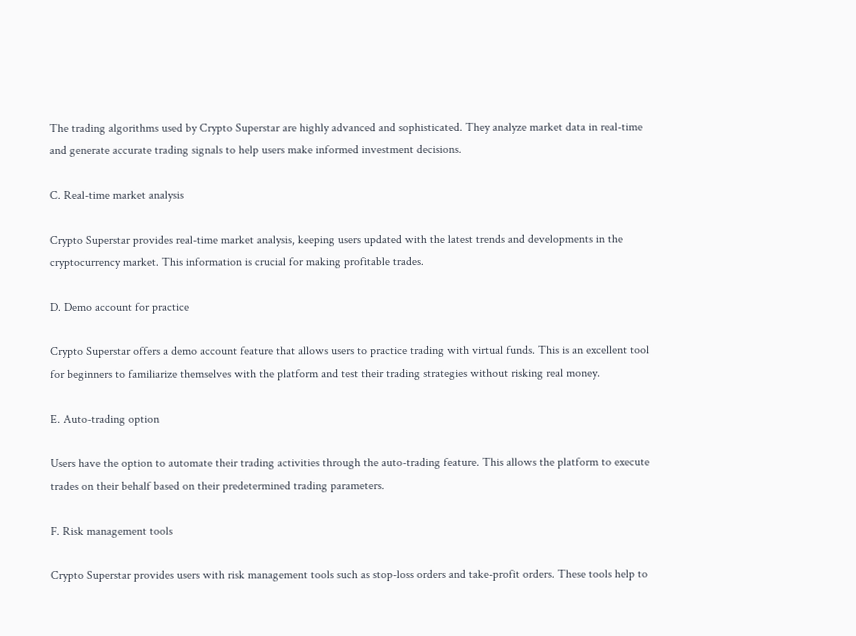The trading algorithms used by Crypto Superstar are highly advanced and sophisticated. They analyze market data in real-time and generate accurate trading signals to help users make informed investment decisions.

C. Real-time market analysis

Crypto Superstar provides real-time market analysis, keeping users updated with the latest trends and developments in the cryptocurrency market. This information is crucial for making profitable trades.

D. Demo account for practice

Crypto Superstar offers a demo account feature that allows users to practice trading with virtual funds. This is an excellent tool for beginners to familiarize themselves with the platform and test their trading strategies without risking real money.

E. Auto-trading option

Users have the option to automate their trading activities through the auto-trading feature. This allows the platform to execute trades on their behalf based on their predetermined trading parameters.

F. Risk management tools

Crypto Superstar provides users with risk management tools such as stop-loss orders and take-profit orders. These tools help to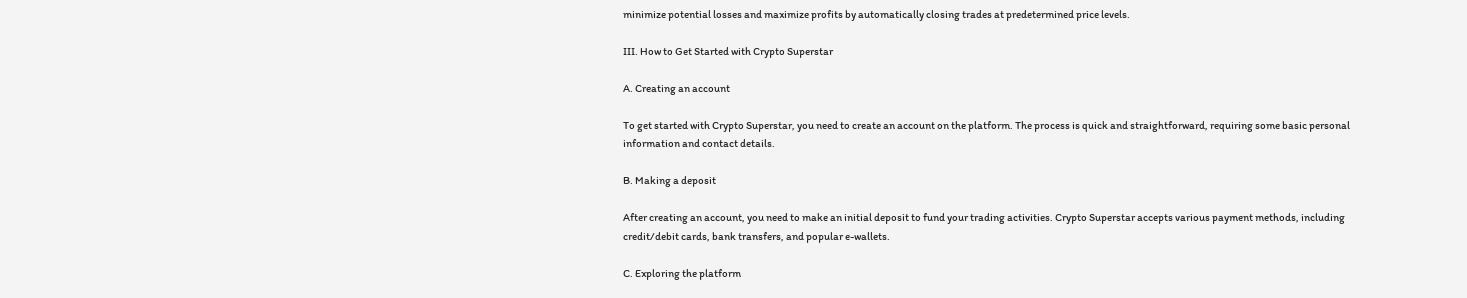minimize potential losses and maximize profits by automatically closing trades at predetermined price levels.

III. How to Get Started with Crypto Superstar

A. Creating an account

To get started with Crypto Superstar, you need to create an account on the platform. The process is quick and straightforward, requiring some basic personal information and contact details.

B. Making a deposit

After creating an account, you need to make an initial deposit to fund your trading activities. Crypto Superstar accepts various payment methods, including credit/debit cards, bank transfers, and popular e-wallets.

C. Exploring the platform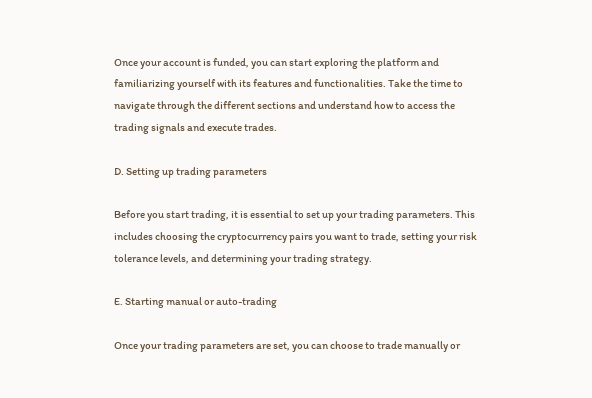Once your account is funded, you can start exploring the platform and familiarizing yourself with its features and functionalities. Take the time to navigate through the different sections and understand how to access the trading signals and execute trades.

D. Setting up trading parameters

Before you start trading, it is essential to set up your trading parameters. This includes choosing the cryptocurrency pairs you want to trade, setting your risk tolerance levels, and determining your trading strategy.

E. Starting manual or auto-trading

Once your trading parameters are set, you can choose to trade manually or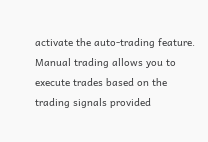activate the auto-trading feature. Manual trading allows you to execute trades based on the trading signals provided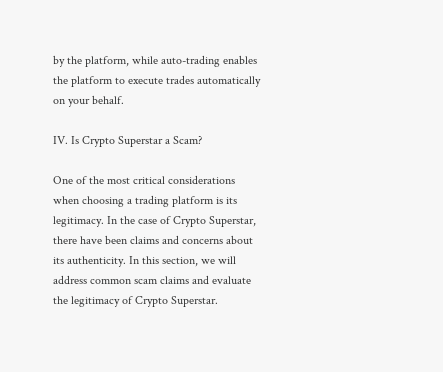by the platform, while auto-trading enables the platform to execute trades automatically on your behalf.

IV. Is Crypto Superstar a Scam?

One of the most critical considerations when choosing a trading platform is its legitimacy. In the case of Crypto Superstar, there have been claims and concerns about its authenticity. In this section, we will address common scam claims and evaluate the legitimacy of Crypto Superstar.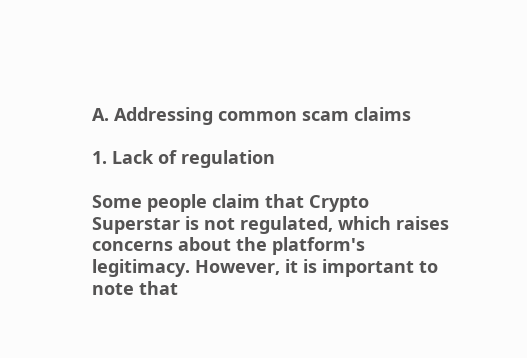A. Addressing common scam claims

1. Lack of regulation

Some people claim that Crypto Superstar is not regulated, which raises concerns about the platform's legitimacy. However, it is important to note that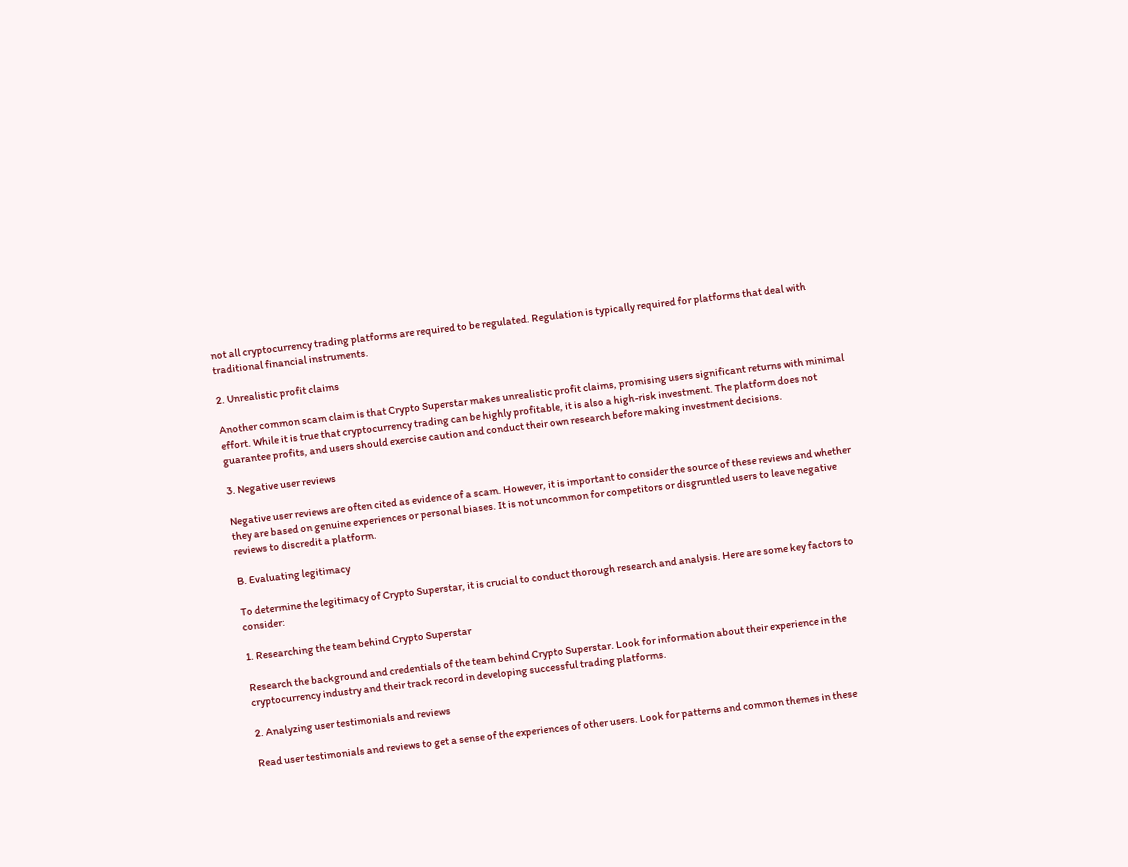not all cryptocurrency trading platforms are required to be regulated. Regulation is typically required for platforms that deal with traditional financial instruments.

2. Unrealistic profit claims

Another common scam claim is that Crypto Superstar makes unrealistic profit claims, promising users significant returns with minimal effort. While it is true that cryptocurrency trading can be highly profitable, it is also a high-risk investment. The platform does not guarantee profits, and users should exercise caution and conduct their own research before making investment decisions.

3. Negative user reviews

Negative user reviews are often cited as evidence of a scam. However, it is important to consider the source of these reviews and whether they are based on genuine experiences or personal biases. It is not uncommon for competitors or disgruntled users to leave negative reviews to discredit a platform.

B. Evaluating legitimacy

To determine the legitimacy of Crypto Superstar, it is crucial to conduct thorough research and analysis. Here are some key factors to consider:

1. Researching the team behind Crypto Superstar

Research the background and credentials of the team behind Crypto Superstar. Look for information about their experience in the cryptocurrency industry and their track record in developing successful trading platforms.

2. Analyzing user testimonials and reviews

Read user testimonials and reviews to get a sense of the experiences of other users. Look for patterns and common themes in these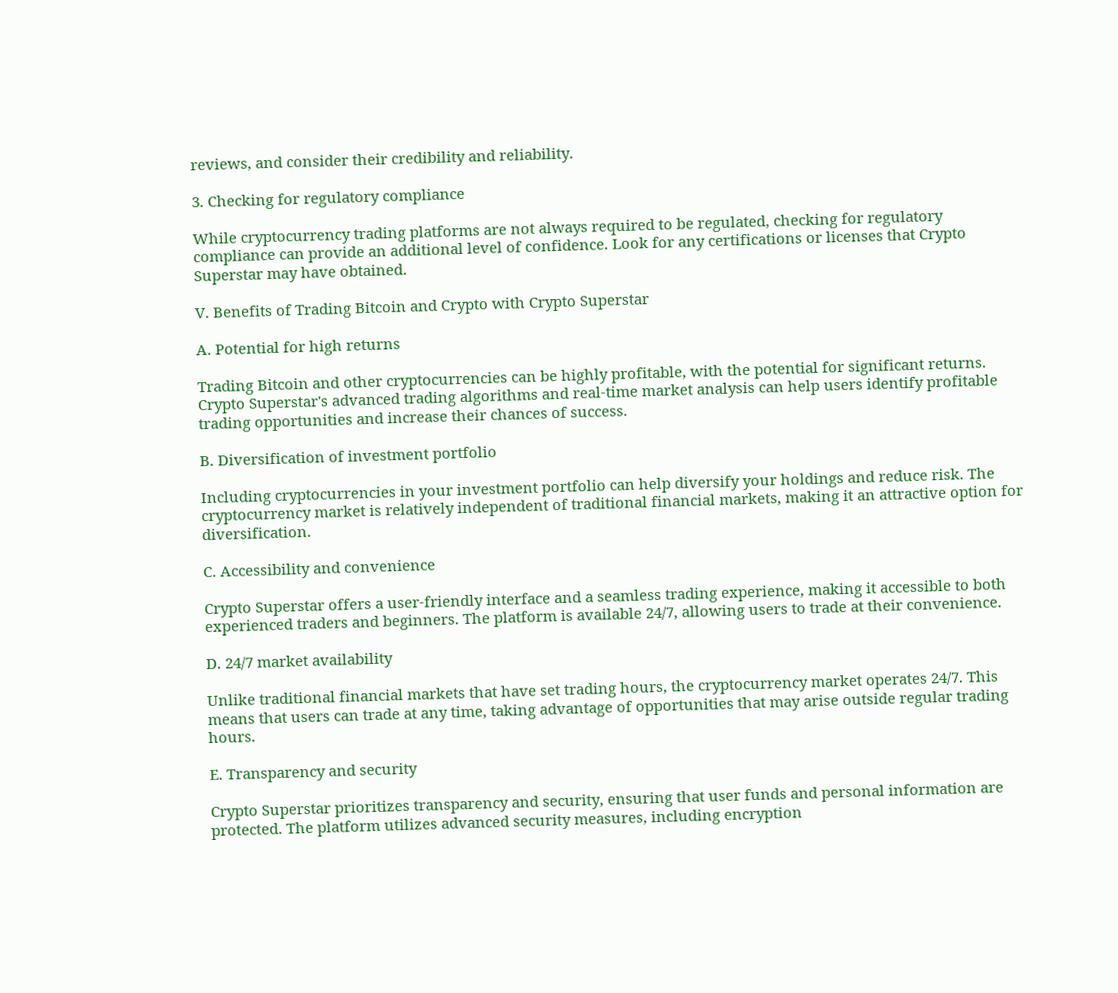reviews, and consider their credibility and reliability.

3. Checking for regulatory compliance

While cryptocurrency trading platforms are not always required to be regulated, checking for regulatory compliance can provide an additional level of confidence. Look for any certifications or licenses that Crypto Superstar may have obtained.

V. Benefits of Trading Bitcoin and Crypto with Crypto Superstar

A. Potential for high returns

Trading Bitcoin and other cryptocurrencies can be highly profitable, with the potential for significant returns. Crypto Superstar's advanced trading algorithms and real-time market analysis can help users identify profitable trading opportunities and increase their chances of success.

B. Diversification of investment portfolio

Including cryptocurrencies in your investment portfolio can help diversify your holdings and reduce risk. The cryptocurrency market is relatively independent of traditional financial markets, making it an attractive option for diversification.

C. Accessibility and convenience

Crypto Superstar offers a user-friendly interface and a seamless trading experience, making it accessible to both experienced traders and beginners. The platform is available 24/7, allowing users to trade at their convenience.

D. 24/7 market availability

Unlike traditional financial markets that have set trading hours, the cryptocurrency market operates 24/7. This means that users can trade at any time, taking advantage of opportunities that may arise outside regular trading hours.

E. Transparency and security

Crypto Superstar prioritizes transparency and security, ensuring that user funds and personal information are protected. The platform utilizes advanced security measures, including encryption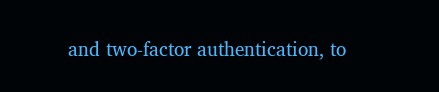and two-factor authentication, to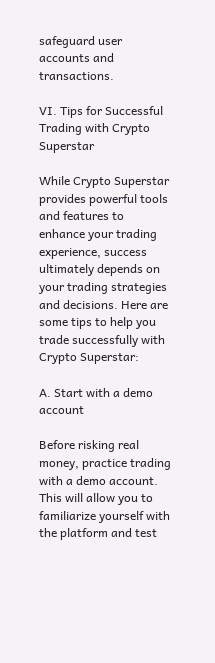safeguard user accounts and transactions.

VI. Tips for Successful Trading with Crypto Superstar

While Crypto Superstar provides powerful tools and features to enhance your trading experience, success ultimately depends on your trading strategies and decisions. Here are some tips to help you trade successfully with Crypto Superstar:

A. Start with a demo account

Before risking real money, practice trading with a demo account. This will allow you to familiarize yourself with the platform and test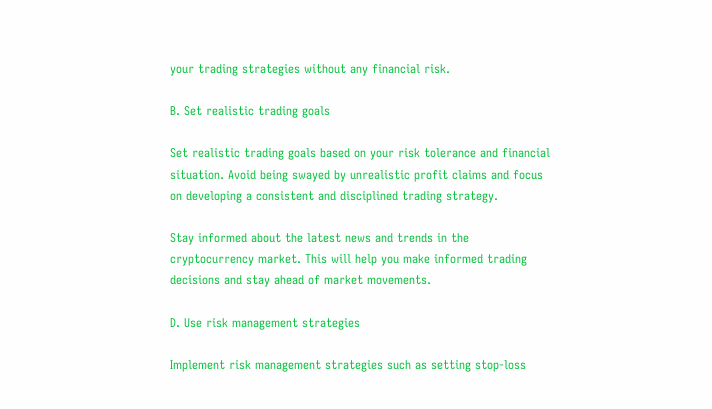your trading strategies without any financial risk.

B. Set realistic trading goals

Set realistic trading goals based on your risk tolerance and financial situation. Avoid being swayed by unrealistic profit claims and focus on developing a consistent and disciplined trading strategy.

Stay informed about the latest news and trends in the cryptocurrency market. This will help you make informed trading decisions and stay ahead of market movements.

D. Use risk management strategies

Implement risk management strategies such as setting stop-loss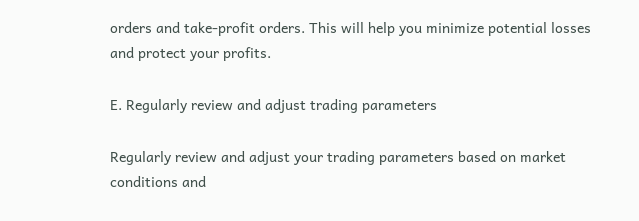orders and take-profit orders. This will help you minimize potential losses and protect your profits.

E. Regularly review and adjust trading parameters

Regularly review and adjust your trading parameters based on market conditions and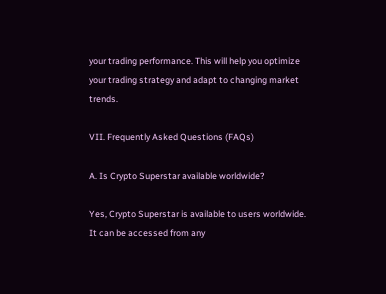your trading performance. This will help you optimize your trading strategy and adapt to changing market trends.

VII. Frequently Asked Questions (FAQs)

A. Is Crypto Superstar available worldwide?

Yes, Crypto Superstar is available to users worldwide. It can be accessed from any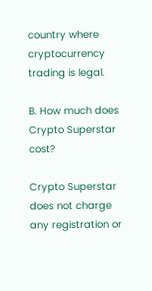country where cryptocurrency trading is legal.

B. How much does Crypto Superstar cost?

Crypto Superstar does not charge any registration or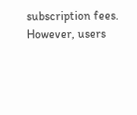subscription fees. However, users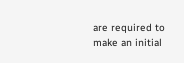are required to make an initial